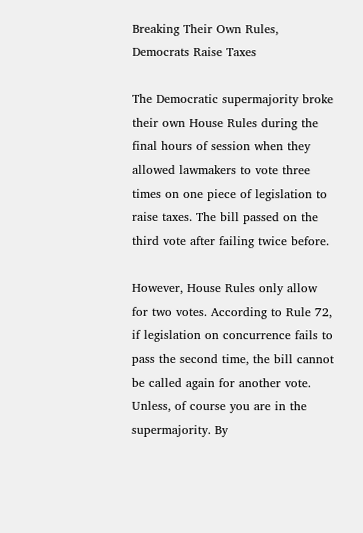Breaking Their Own Rules, Democrats Raise Taxes

The Democratic supermajority broke their own House Rules during the final hours of session when they allowed lawmakers to vote three times on one piece of legislation to raise taxes. The bill passed on the third vote after failing twice before.

However, House Rules only allow for two votes. According to Rule 72, if legislation on concurrence fails to pass the second time, the bill cannot be called again for another vote. Unless, of course you are in the supermajority. By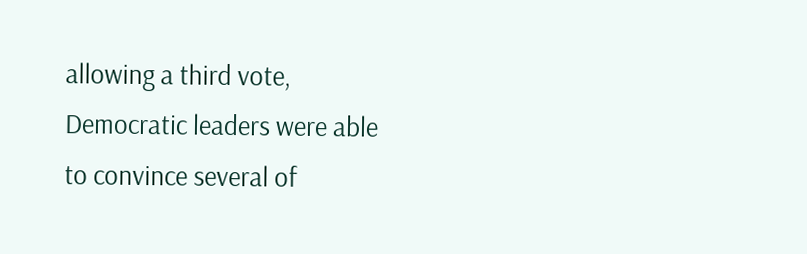allowing a third vote, Democratic leaders were able to convince several of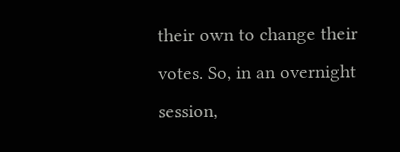their own to change their votes. So, in an overnight session,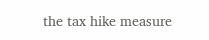the tax hike measure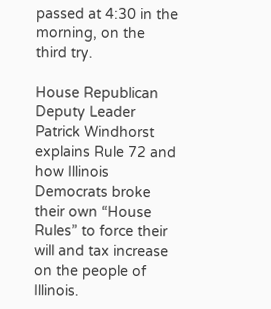passed at 4:30 in the morning, on the third try.

House Republican Deputy Leader Patrick Windhorst explains Rule 72 and how Illinois Democrats broke their own “House Rules” to force their will and tax increase on the people of Illinois.